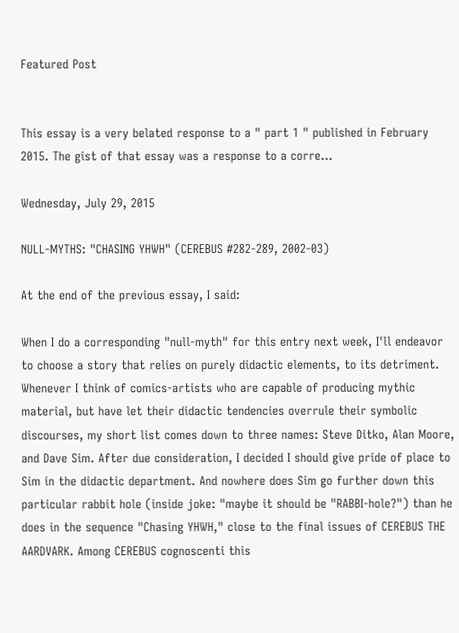Featured Post


This essay is a very belated response to a " part 1 " published in February 2015. The gist of that essay was a response to a corre...

Wednesday, July 29, 2015

NULL-MYTHS: "CHASING YHWH" (CEREBUS #282-289, 2002-03)

At the end of the previous essay, I said:

When I do a corresponding "null-myth" for this entry next week, I'll endeavor to choose a story that relies on purely didactic elements, to its detriment.
Whenever I think of comics-artists who are capable of producing mythic material, but have let their didactic tendencies overrule their symbolic discourses, my short list comes down to three names: Steve Ditko, Alan Moore, and Dave Sim. After due consideration, I decided I should give pride of place to Sim in the didactic department. And nowhere does Sim go further down this particular rabbit hole (inside joke: "maybe it should be "RABBI-hole?") than he does in the sequence "Chasing YHWH," close to the final issues of CEREBUS THE AARDVARK. Among CEREBUS cognoscenti this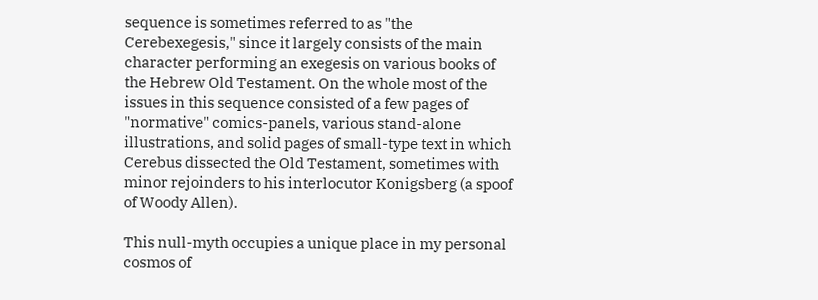sequence is sometimes referred to as "the Cerebexegesis," since it largely consists of the main character performing an exegesis on various books of the Hebrew Old Testament. On the whole most of the issues in this sequence consisted of a few pages of "normative" comics-panels, various stand-alone illustrations, and solid pages of small-type text in which Cerebus dissected the Old Testament, sometimes with minor rejoinders to his interlocutor Konigsberg (a spoof of Woody Allen).

This null-myth occupies a unique place in my personal cosmos of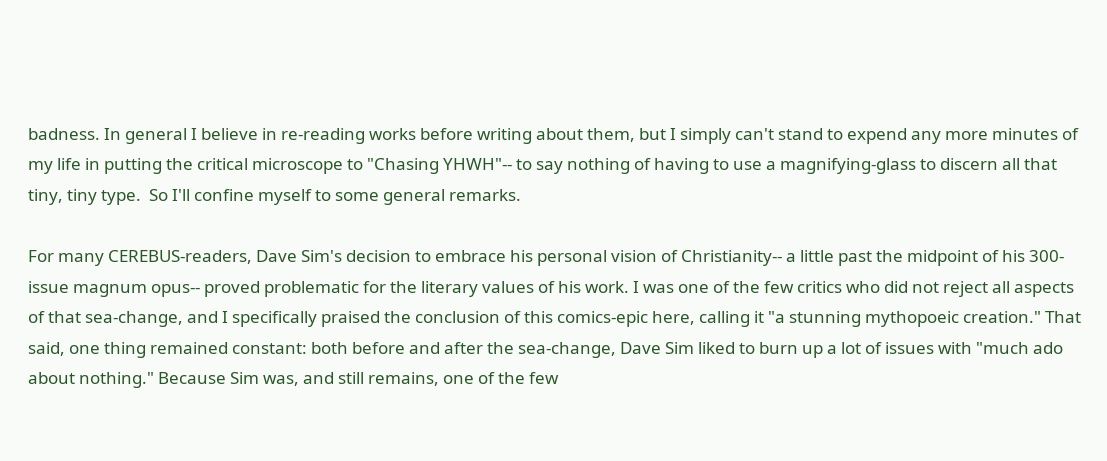badness. In general I believe in re-reading works before writing about them, but I simply can't stand to expend any more minutes of my life in putting the critical microscope to "Chasing YHWH"-- to say nothing of having to use a magnifying-glass to discern all that tiny, tiny type.  So I'll confine myself to some general remarks.

For many CEREBUS-readers, Dave Sim's decision to embrace his personal vision of Christianity-- a little past the midpoint of his 300-issue magnum opus-- proved problematic for the literary values of his work. I was one of the few critics who did not reject all aspects of that sea-change, and I specifically praised the conclusion of this comics-epic here, calling it "a stunning mythopoeic creation." That said, one thing remained constant: both before and after the sea-change, Dave Sim liked to burn up a lot of issues with "much ado about nothing." Because Sim was, and still remains, one of the few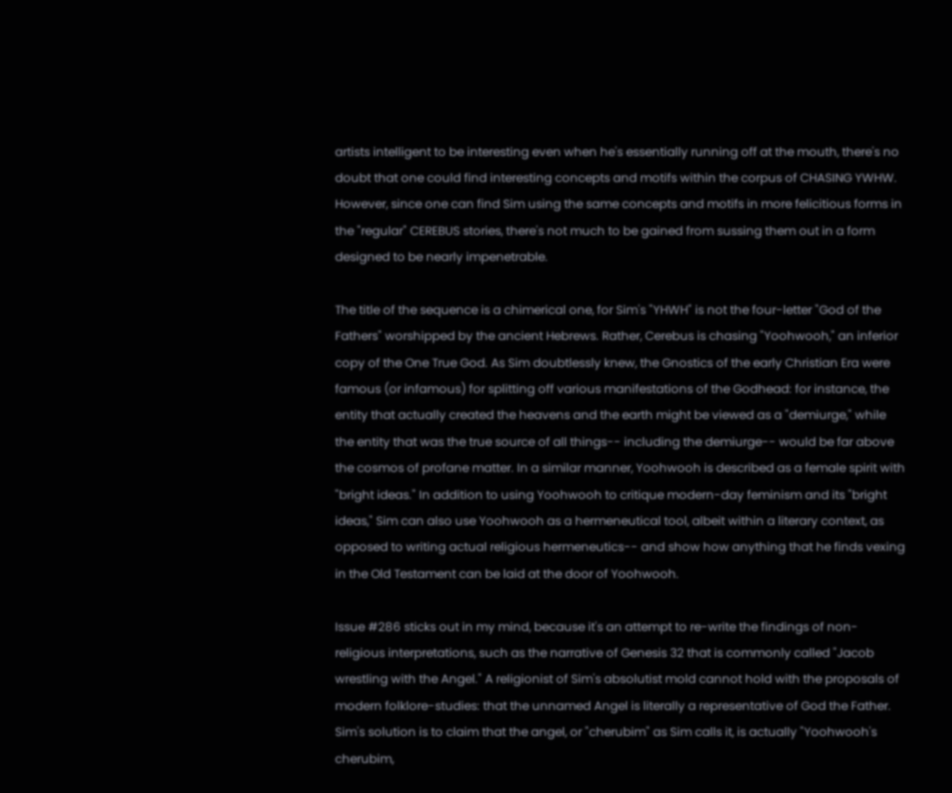artists intelligent to be interesting even when he's essentially running off at the mouth, there's no doubt that one could find interesting concepts and motifs within the corpus of CHASING YWHW. However, since one can find Sim using the same concepts and motifs in more felicitious forms in the "regular" CEREBUS stories, there's not much to be gained from sussing them out in a form designed to be nearly impenetrable.

The title of the sequence is a chimerical one, for Sim's "YHWH" is not the four-letter "God of the Fathers" worshipped by the ancient Hebrews. Rather, Cerebus is chasing "Yoohwooh," an inferior copy of the One True God. As Sim doubtlessly knew, the Gnostics of the early Christian Era were famous (or infamous) for splitting off various manifestations of the Godhead: for instance, the entity that actually created the heavens and the earth might be viewed as a "demiurge," while the entity that was the true source of all things-- including the demiurge-- would be far above the cosmos of profane matter. In a similar manner, Yoohwooh is described as a female spirit with "bright ideas." In addition to using Yoohwooh to critique modern-day feminism and its "bright ideas," Sim can also use Yoohwooh as a hermeneutical tool, albeit within a literary context, as opposed to writing actual religious hermeneutics-- and show how anything that he finds vexing in the Old Testament can be laid at the door of Yoohwooh.

Issue #286 sticks out in my mind, because it's an attempt to re-write the findings of non-religious interpretations, such as the narrative of Genesis 32 that is commonly called "Jacob wrestling with the Angel." A religionist of Sim's absolutist mold cannot hold with the proposals of modern folklore-studies: that the unnamed Angel is literally a representative of God the Father. Sim's solution is to claim that the angel, or "cherubim" as Sim calls it, is actually "Yoohwooh's cherubim,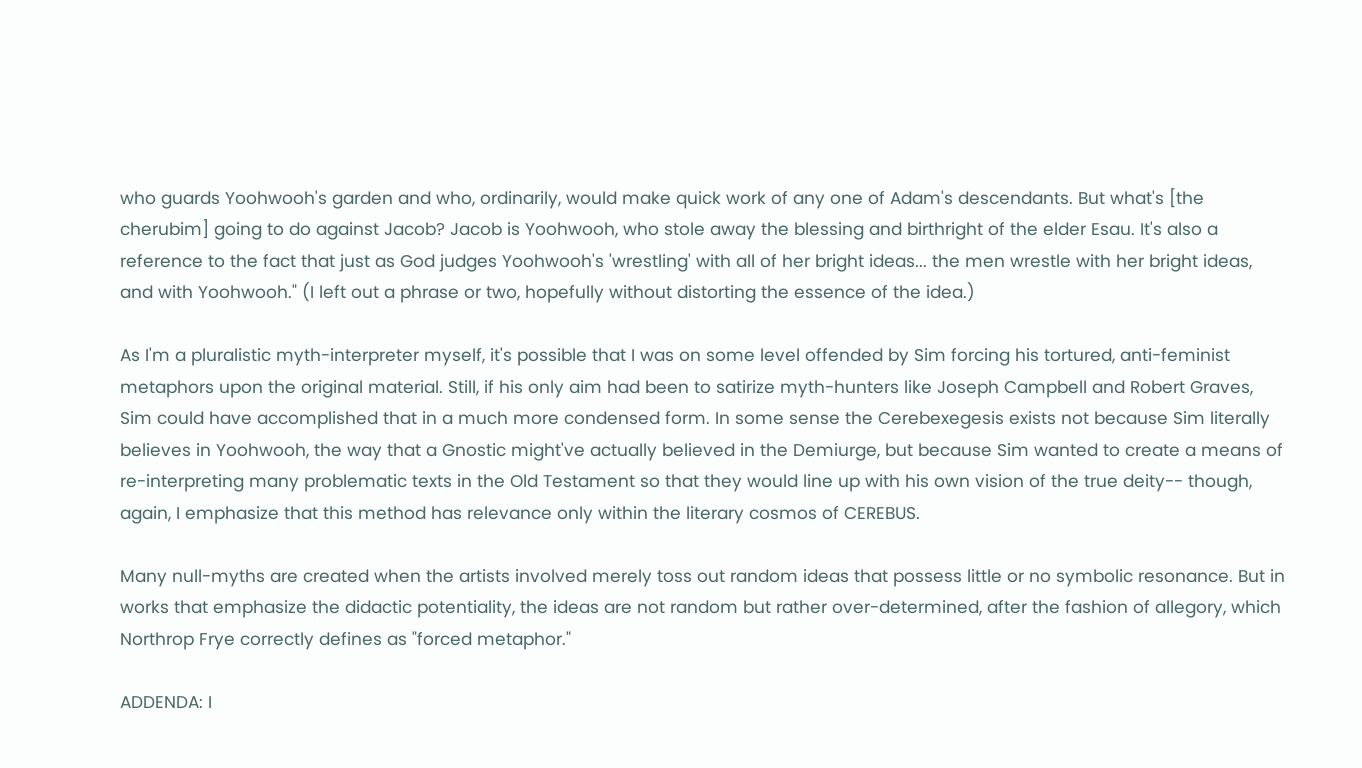who guards Yoohwooh's garden and who, ordinarily, would make quick work of any one of Adam's descendants. But what's [the cherubim] going to do against Jacob? Jacob is Yoohwooh, who stole away the blessing and birthright of the elder Esau. It's also a reference to the fact that just as God judges Yoohwooh's 'wrestling' with all of her bright ideas... the men wrestle with her bright ideas, and with Yoohwooh." (I left out a phrase or two, hopefully without distorting the essence of the idea.)

As I'm a pluralistic myth-interpreter myself, it's possible that I was on some level offended by Sim forcing his tortured, anti-feminist metaphors upon the original material. Still, if his only aim had been to satirize myth-hunters like Joseph Campbell and Robert Graves, Sim could have accomplished that in a much more condensed form. In some sense the Cerebexegesis exists not because Sim literally believes in Yoohwooh, the way that a Gnostic might've actually believed in the Demiurge, but because Sim wanted to create a means of re-interpreting many problematic texts in the Old Testament so that they would line up with his own vision of the true deity-- though, again, I emphasize that this method has relevance only within the literary cosmos of CEREBUS.

Many null-myths are created when the artists involved merely toss out random ideas that possess little or no symbolic resonance. But in works that emphasize the didactic potentiality, the ideas are not random but rather over-determined, after the fashion of allegory, which Northrop Frye correctly defines as "forced metaphor."

ADDENDA: I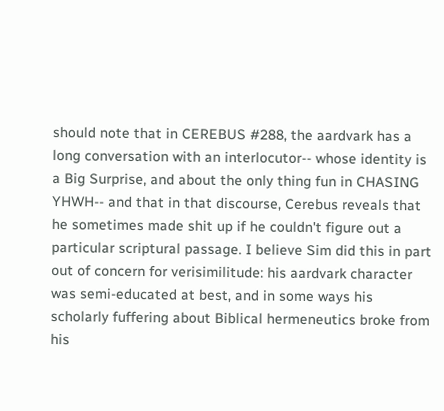should note that in CEREBUS #288, the aardvark has a long conversation with an interlocutor-- whose identity is a Big Surprise, and about the only thing fun in CHASING YHWH-- and that in that discourse, Cerebus reveals that he sometimes made shit up if he couldn't figure out a particular scriptural passage. I believe Sim did this in part out of concern for verisimilitude: his aardvark character was semi-educated at best, and in some ways his scholarly fuffering about Biblical hermeneutics broke from his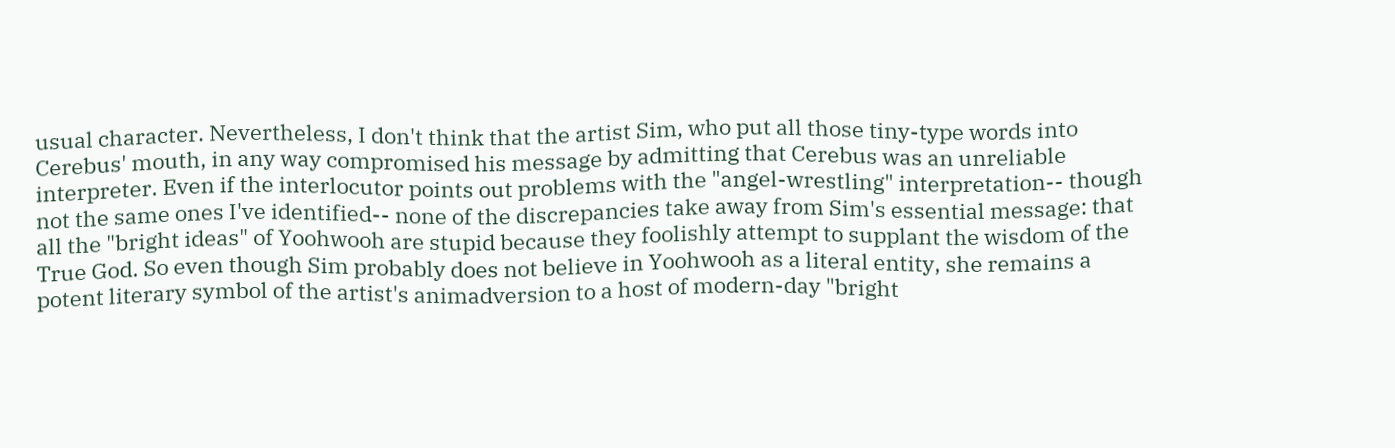usual character. Nevertheless, I don't think that the artist Sim, who put all those tiny-type words into Cerebus' mouth, in any way compromised his message by admitting that Cerebus was an unreliable interpreter. Even if the interlocutor points out problems with the "angel-wrestling" interpretation-- though not the same ones I've identified-- none of the discrepancies take away from Sim's essential message: that all the "bright ideas" of Yoohwooh are stupid because they foolishly attempt to supplant the wisdom of the True God. So even though Sim probably does not believe in Yoohwooh as a literal entity, she remains a potent literary symbol of the artist's animadversion to a host of modern-day "bright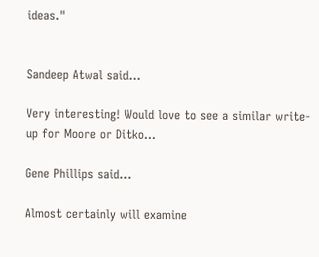ideas."


Sandeep Atwal said...

Very interesting! Would love to see a similar write-up for Moore or Ditko...

Gene Phillips said...

Almost certainly will examine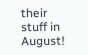their stuff in August!